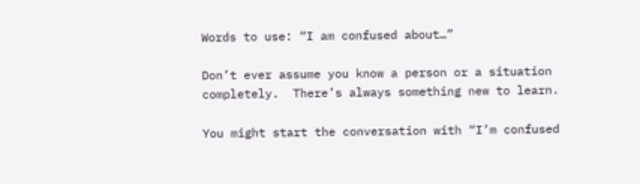Words to use: “I am confused about…”

Don’t ever assume you know a person or a situation completely.  There’s always something new to learn.

You might start the conversation with “I’m confused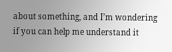about something, and I’m wondering if you can help me understand it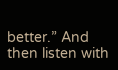better.” And then listen with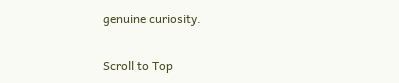genuine curiosity.

Scroll to Top